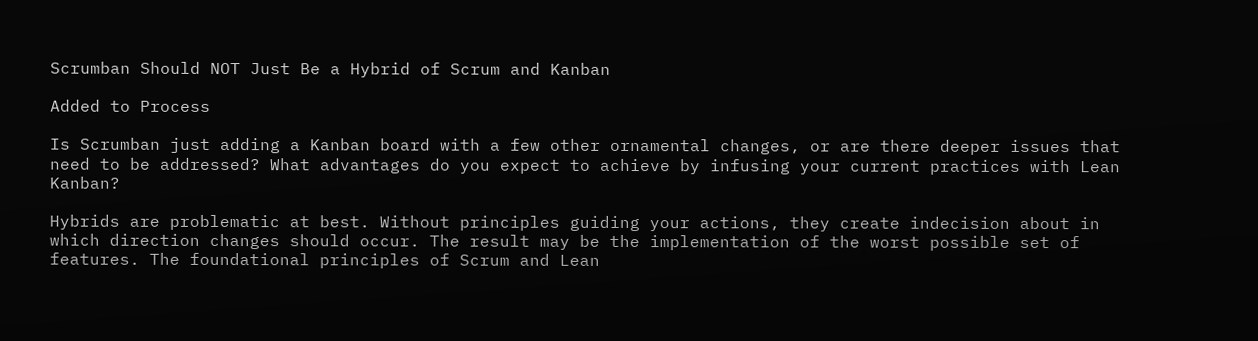Scrumban Should NOT Just Be a Hybrid of Scrum and Kanban

Added to Process

Is Scrumban just adding a Kanban board with a few other ornamental changes, or are there deeper issues that need to be addressed? What advantages do you expect to achieve by infusing your current practices with Lean Kanban?

Hybrids are problematic at best. Without principles guiding your actions, they create indecision about in which direction changes should occur. The result may be the implementation of the worst possible set of features. The foundational principles of Scrum and Lean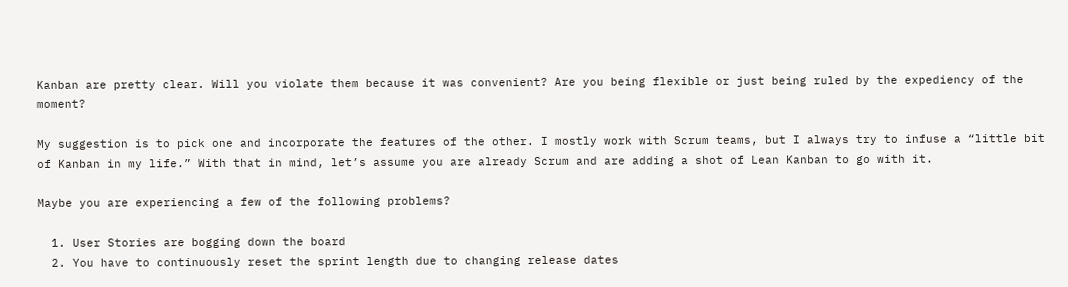Kanban are pretty clear. Will you violate them because it was convenient? Are you being flexible or just being ruled by the expediency of the moment?

My suggestion is to pick one and incorporate the features of the other. I mostly work with Scrum teams, but I always try to infuse a “little bit of Kanban in my life.” With that in mind, let’s assume you are already Scrum and are adding a shot of Lean Kanban to go with it.

Maybe you are experiencing a few of the following problems?

  1. User Stories are bogging down the board
  2. You have to continuously reset the sprint length due to changing release dates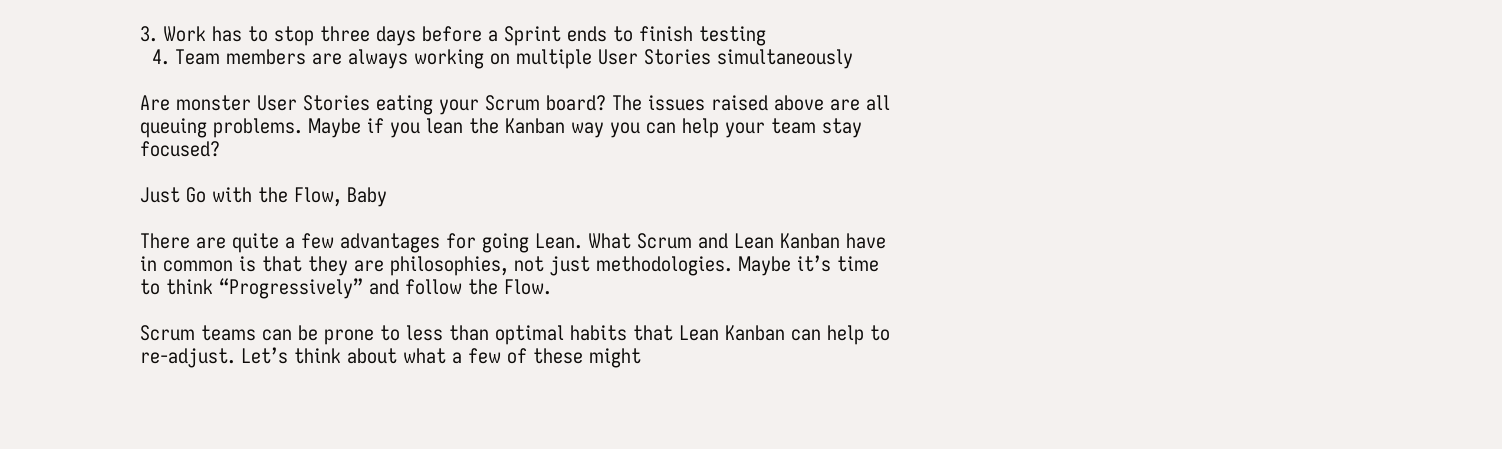3. Work has to stop three days before a Sprint ends to finish testing
  4. Team members are always working on multiple User Stories simultaneously

Are monster User Stories eating your Scrum board? The issues raised above are all queuing problems. Maybe if you lean the Kanban way you can help your team stay focused?

Just Go with the Flow, Baby

There are quite a few advantages for going Lean. What Scrum and Lean Kanban have in common is that they are philosophies, not just methodologies. Maybe it’s time to think “Progressively” and follow the Flow.

Scrum teams can be prone to less than optimal habits that Lean Kanban can help to re-adjust. Let’s think about what a few of these might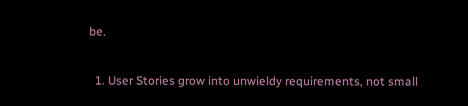be.

  1. User Stories grow into unwieldy requirements, not small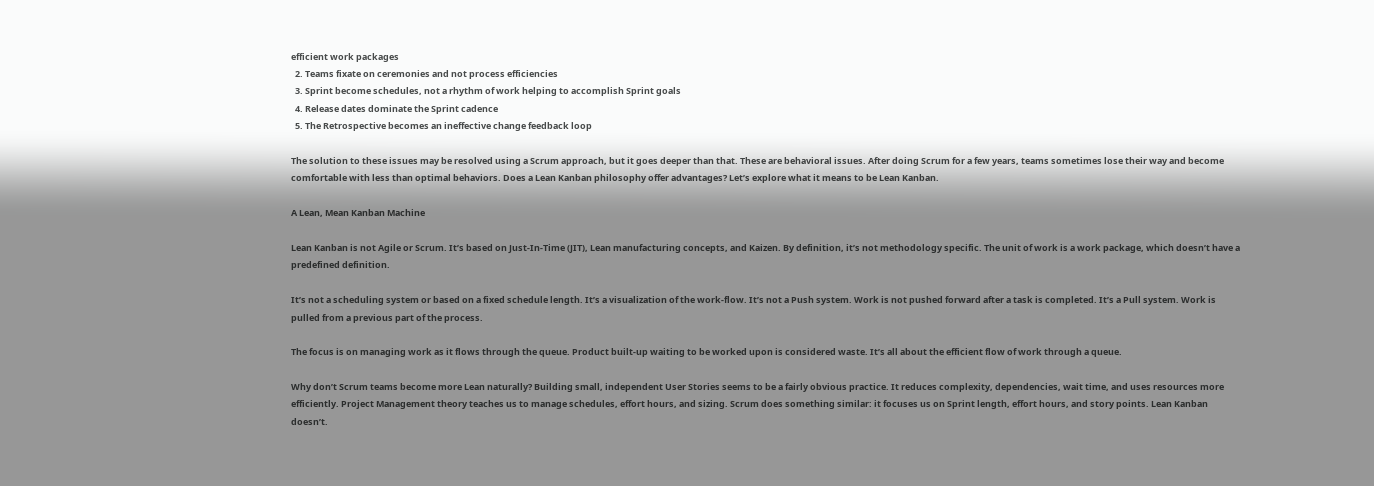efficient work packages
  2. Teams fixate on ceremonies and not process efficiencies
  3. Sprint become schedules, not a rhythm of work helping to accomplish Sprint goals
  4. Release dates dominate the Sprint cadence
  5. The Retrospective becomes an ineffective change feedback loop

The solution to these issues may be resolved using a Scrum approach, but it goes deeper than that. These are behavioral issues. After doing Scrum for a few years, teams sometimes lose their way and become comfortable with less than optimal behaviors. Does a Lean Kanban philosophy offer advantages? Let’s explore what it means to be Lean Kanban.

A Lean, Mean Kanban Machine

Lean Kanban is not Agile or Scrum. It’s based on Just-In-Time (JIT), Lean manufacturing concepts, and Kaizen. By definition, it’s not methodology specific. The unit of work is a work package, which doesn’t have a predefined definition.

It’s not a scheduling system or based on a fixed schedule length. It’s a visualization of the work-flow. It’s not a Push system. Work is not pushed forward after a task is completed. It’s a Pull system. Work is pulled from a previous part of the process.

The focus is on managing work as it flows through the queue. Product built-up waiting to be worked upon is considered waste. It’s all about the efficient flow of work through a queue.

Why don’t Scrum teams become more Lean naturally? Building small, independent User Stories seems to be a fairly obvious practice. It reduces complexity, dependencies, wait time, and uses resources more efficiently. Project Management theory teaches us to manage schedules, effort hours, and sizing. Scrum does something similar: it focuses us on Sprint length, effort hours, and story points. Lean Kanban doesn’t.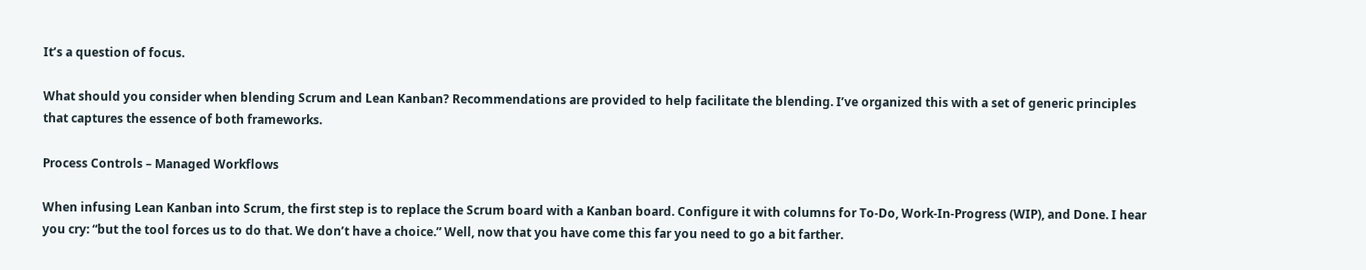It’s a question of focus.

What should you consider when blending Scrum and Lean Kanban? Recommendations are provided to help facilitate the blending. I’ve organized this with a set of generic principles that captures the essence of both frameworks.

Process Controls – Managed Workflows

When infusing Lean Kanban into Scrum, the first step is to replace the Scrum board with a Kanban board. Configure it with columns for To-Do, Work-In-Progress (WIP), and Done. I hear you cry: “but the tool forces us to do that. We don’t have a choice.” Well, now that you have come this far you need to go a bit farther.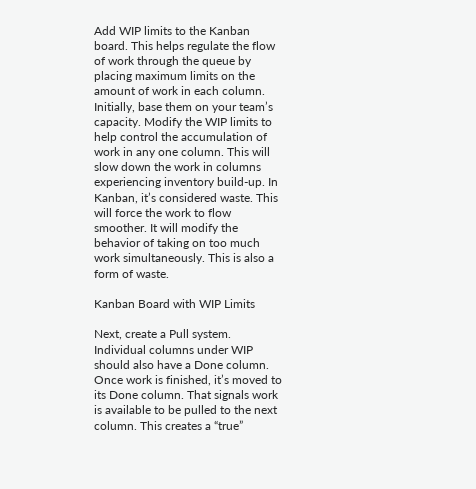Add WIP limits to the Kanban board. This helps regulate the flow of work through the queue by placing maximum limits on the amount of work in each column. Initially, base them on your team’s capacity. Modify the WIP limits to help control the accumulation of work in any one column. This will slow down the work in columns experiencing inventory build-up. In Kanban, it’s considered waste. This will force the work to flow smoother. It will modify the behavior of taking on too much work simultaneously. This is also a form of waste.

Kanban Board with WIP Limits

Next, create a Pull system. Individual columns under WIP should also have a Done column. Once work is finished, it’s moved to its Done column. That signals work is available to be pulled to the next column. This creates a “true”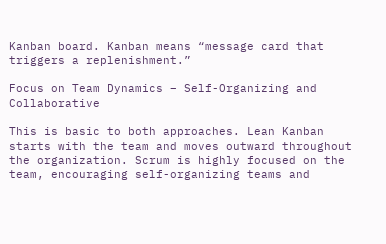Kanban board. Kanban means “message card that triggers a replenishment.”

Focus on Team Dynamics – Self-Organizing and Collaborative

This is basic to both approaches. Lean Kanban starts with the team and moves outward throughout the organization. Scrum is highly focused on the team, encouraging self-organizing teams and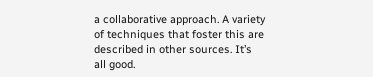a collaborative approach. A variety of techniques that foster this are described in other sources. It’s all good.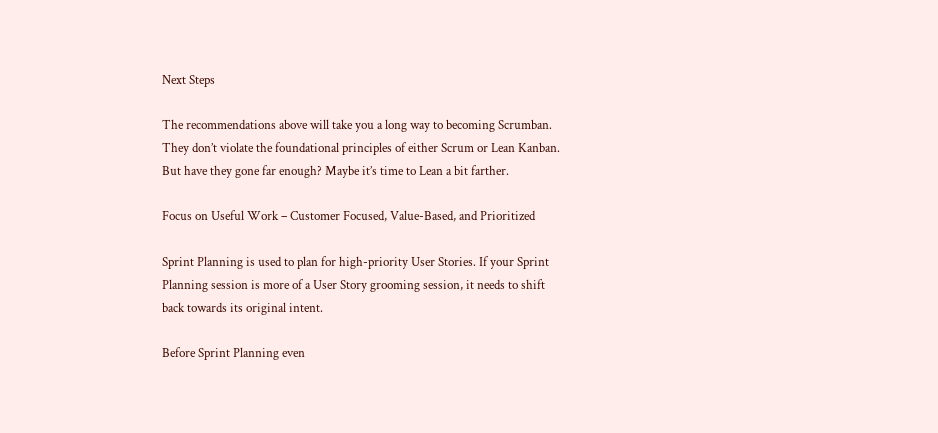Next Steps

The recommendations above will take you a long way to becoming Scrumban. They don’t violate the foundational principles of either Scrum or Lean Kanban. But have they gone far enough? Maybe it’s time to Lean a bit farther.

Focus on Useful Work – Customer Focused, Value-Based, and Prioritized

Sprint Planning is used to plan for high-priority User Stories. If your Sprint Planning session is more of a User Story grooming session, it needs to shift back towards its original intent.

Before Sprint Planning even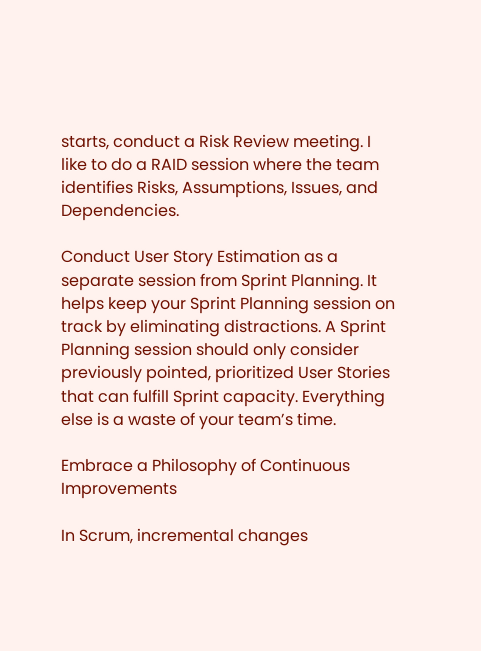starts, conduct a Risk Review meeting. I like to do a RAID session where the team identifies Risks, Assumptions, Issues, and Dependencies.

Conduct User Story Estimation as a separate session from Sprint Planning. It helps keep your Sprint Planning session on track by eliminating distractions. A Sprint Planning session should only consider previously pointed, prioritized User Stories that can fulfill Sprint capacity. Everything else is a waste of your team’s time.

Embrace a Philosophy of Continuous Improvements

In Scrum, incremental changes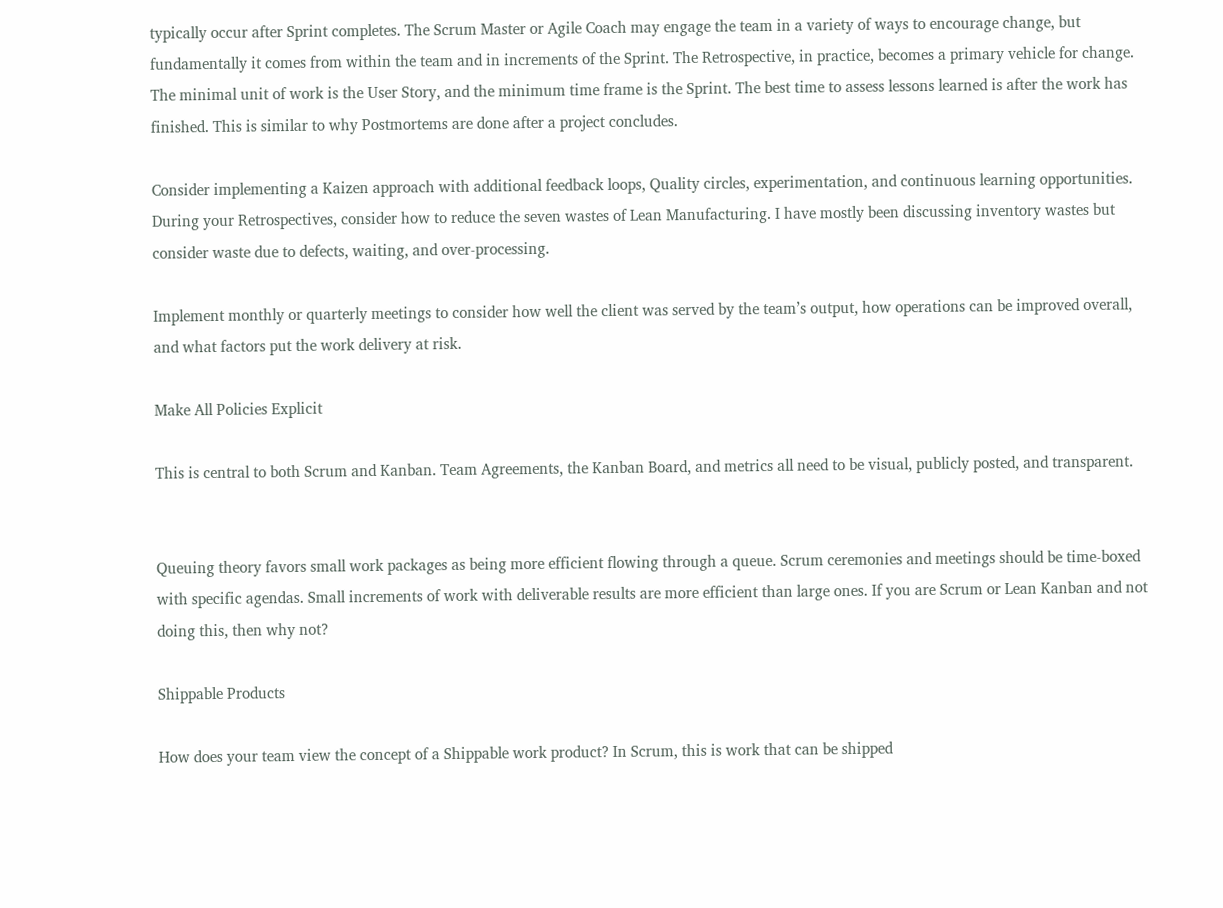typically occur after Sprint completes. The Scrum Master or Agile Coach may engage the team in a variety of ways to encourage change, but fundamentally it comes from within the team and in increments of the Sprint. The Retrospective, in practice, becomes a primary vehicle for change. The minimal unit of work is the User Story, and the minimum time frame is the Sprint. The best time to assess lessons learned is after the work has finished. This is similar to why Postmortems are done after a project concludes.

Consider implementing a Kaizen approach with additional feedback loops, Quality circles, experimentation, and continuous learning opportunities. During your Retrospectives, consider how to reduce the seven wastes of Lean Manufacturing. I have mostly been discussing inventory wastes but consider waste due to defects, waiting, and over-processing.

Implement monthly or quarterly meetings to consider how well the client was served by the team’s output, how operations can be improved overall, and what factors put the work delivery at risk.

Make All Policies Explicit

This is central to both Scrum and Kanban. Team Agreements, the Kanban Board, and metrics all need to be visual, publicly posted, and transparent.


Queuing theory favors small work packages as being more efficient flowing through a queue. Scrum ceremonies and meetings should be time-boxed with specific agendas. Small increments of work with deliverable results are more efficient than large ones. If you are Scrum or Lean Kanban and not doing this, then why not?

Shippable Products

How does your team view the concept of a Shippable work product? In Scrum, this is work that can be shipped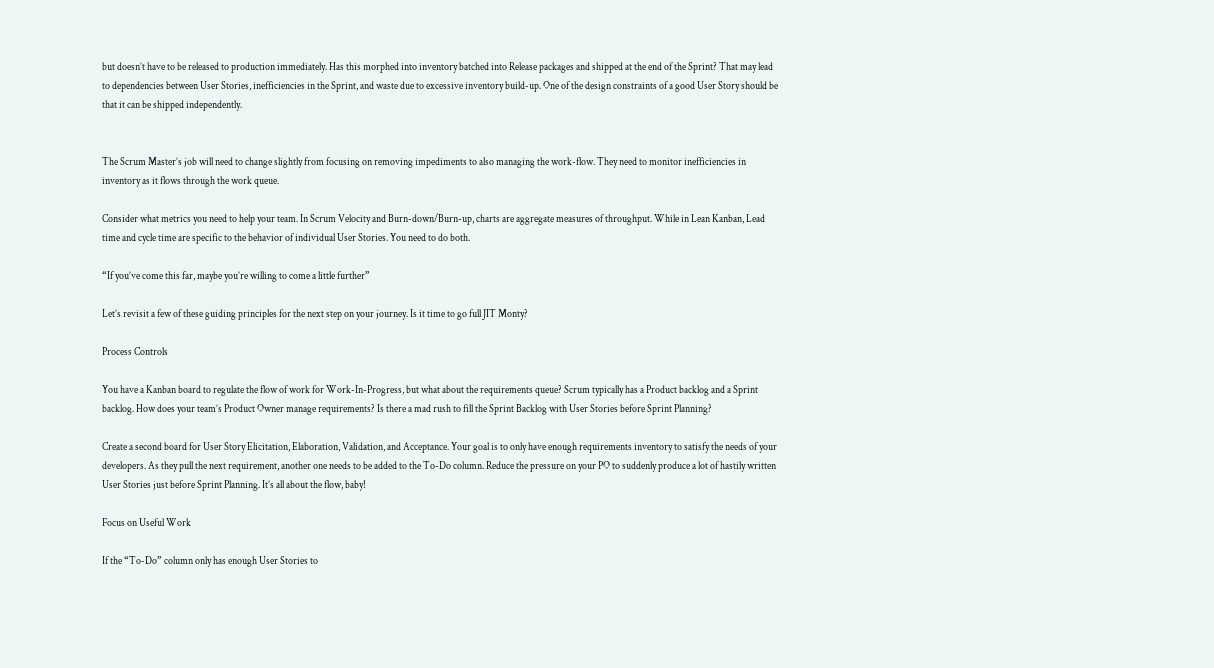but doesn’t have to be released to production immediately. Has this morphed into inventory batched into Release packages and shipped at the end of the Sprint? That may lead to dependencies between User Stories, inefficiencies in the Sprint, and waste due to excessive inventory build-up. One of the design constraints of a good User Story should be that it can be shipped independently.


The Scrum Master’s job will need to change slightly from focusing on removing impediments to also managing the work-flow. They need to monitor inefficiencies in inventory as it flows through the work queue.

Consider what metrics you need to help your team. In Scrum Velocity and Burn-down/Burn-up, charts are aggregate measures of throughput. While in Lean Kanban, Lead time and cycle time are specific to the behavior of individual User Stories. You need to do both.

“If you’ve come this far, maybe you’re willing to come a little further”

Let’s revisit a few of these guiding principles for the next step on your journey. Is it time to go full JIT Monty?

Process Controls

You have a Kanban board to regulate the flow of work for Work-In-Progress, but what about the requirements queue? Scrum typically has a Product backlog and a Sprint backlog. How does your team’s Product Owner manage requirements? Is there a mad rush to fill the Sprint Backlog with User Stories before Sprint Planning?

Create a second board for User Story Elicitation, Elaboration, Validation, and Acceptance. Your goal is to only have enough requirements inventory to satisfy the needs of your developers. As they pull the next requirement, another one needs to be added to the To-Do column. Reduce the pressure on your PO to suddenly produce a lot of hastily written User Stories just before Sprint Planning. It’s all about the flow, baby!

Focus on Useful Work

If the “To-Do” column only has enough User Stories to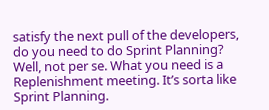satisfy the next pull of the developers, do you need to do Sprint Planning? Well, not per se. What you need is a Replenishment meeting. It’s sorta like Sprint Planning.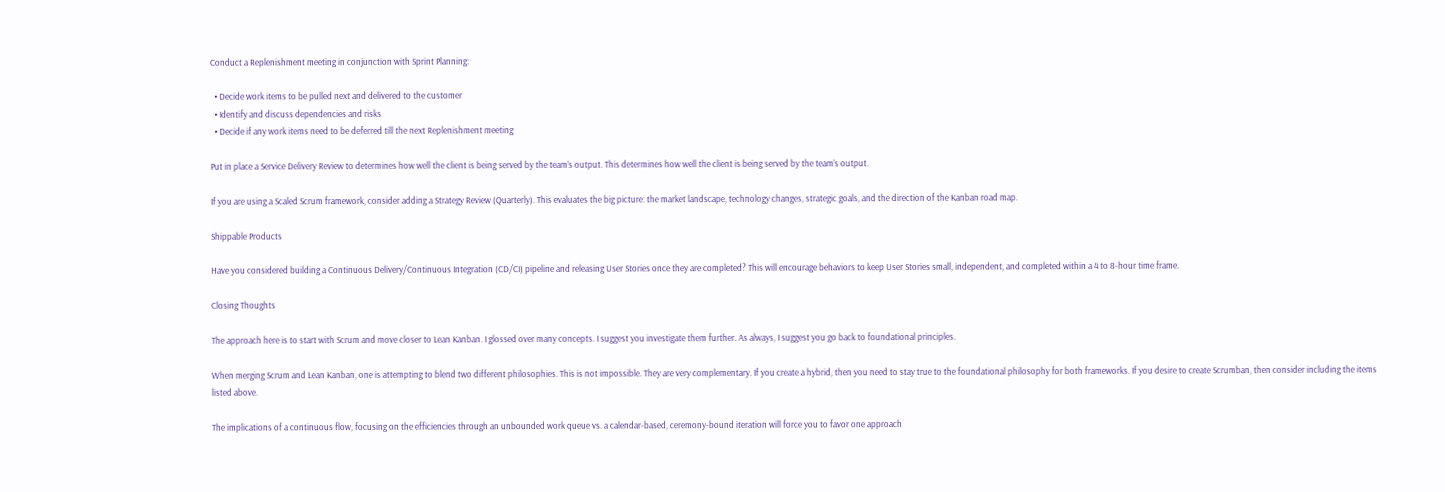Conduct a Replenishment meeting in conjunction with Sprint Planning:

  • Decide work items to be pulled next and delivered to the customer
  • Identify and discuss dependencies and risks
  • Decide if any work items need to be deferred till the next Replenishment meeting

Put in place a Service Delivery Review to determines how well the client is being served by the team’s output. This determines how well the client is being served by the team’s output.

If you are using a Scaled Scrum framework, consider adding a Strategy Review (Quarterly). This evaluates the big picture: the market landscape, technology changes, strategic goals, and the direction of the Kanban road map.

Shippable Products

Have you considered building a Continuous Delivery/Continuous Integration (CD/CI) pipeline and releasing User Stories once they are completed? This will encourage behaviors to keep User Stories small, independent, and completed within a 4 to 8-hour time frame.

Closing Thoughts

The approach here is to start with Scrum and move closer to Lean Kanban. I glossed over many concepts. I suggest you investigate them further. As always, I suggest you go back to foundational principles.

When merging Scrum and Lean Kanban, one is attempting to blend two different philosophies. This is not impossible. They are very complementary. If you create a hybrid, then you need to stay true to the foundational philosophy for both frameworks. If you desire to create Scrumban, then consider including the items listed above.

The implications of a continuous flow, focusing on the efficiencies through an unbounded work queue vs. a calendar-based, ceremony-bound iteration will force you to favor one approach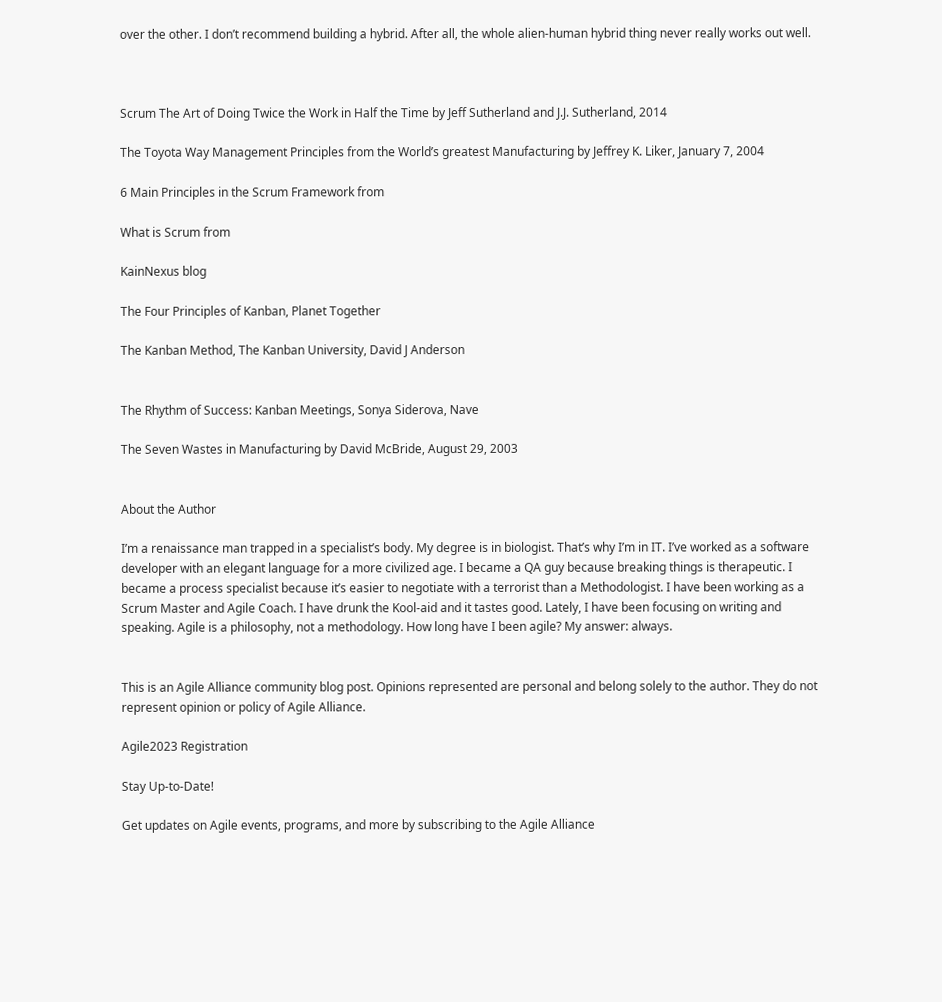over the other. I don’t recommend building a hybrid. After all, the whole alien-human hybrid thing never really works out well.



Scrum The Art of Doing Twice the Work in Half the Time by Jeff Sutherland and J.J. Sutherland, 2014

The Toyota Way Management Principles from the World’s greatest Manufacturing by Jeffrey K. Liker, January 7, 2004

6 Main Principles in the Scrum Framework from

What is Scrum from

KainNexus blog

The Four Principles of Kanban, Planet Together

The Kanban Method, The Kanban University, David J Anderson


The Rhythm of Success: Kanban Meetings, Sonya Siderova, Nave

The Seven Wastes in Manufacturing by David McBride, August 29, 2003


About the Author

I’m a renaissance man trapped in a specialist’s body. My degree is in biologist. That’s why I’m in IT. I’ve worked as a software developer with an elegant language for a more civilized age. I became a QA guy because breaking things is therapeutic. I became a process specialist because it’s easier to negotiate with a terrorist than a Methodologist. I have been working as a Scrum Master and Agile Coach. I have drunk the Kool-aid and it tastes good. Lately, I have been focusing on writing and speaking. Agile is a philosophy, not a methodology. How long have I been agile? My answer: always.


This is an Agile Alliance community blog post. Opinions represented are personal and belong solely to the author. They do not represent opinion or policy of Agile Alliance.

Agile2023 Registration

Stay Up-to-Date!

Get updates on Agile events, programs, and more by subscribing to the Agile Alliance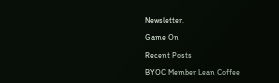Newsletter.

Game On

Recent Posts

BYOC Member Lean Coffee